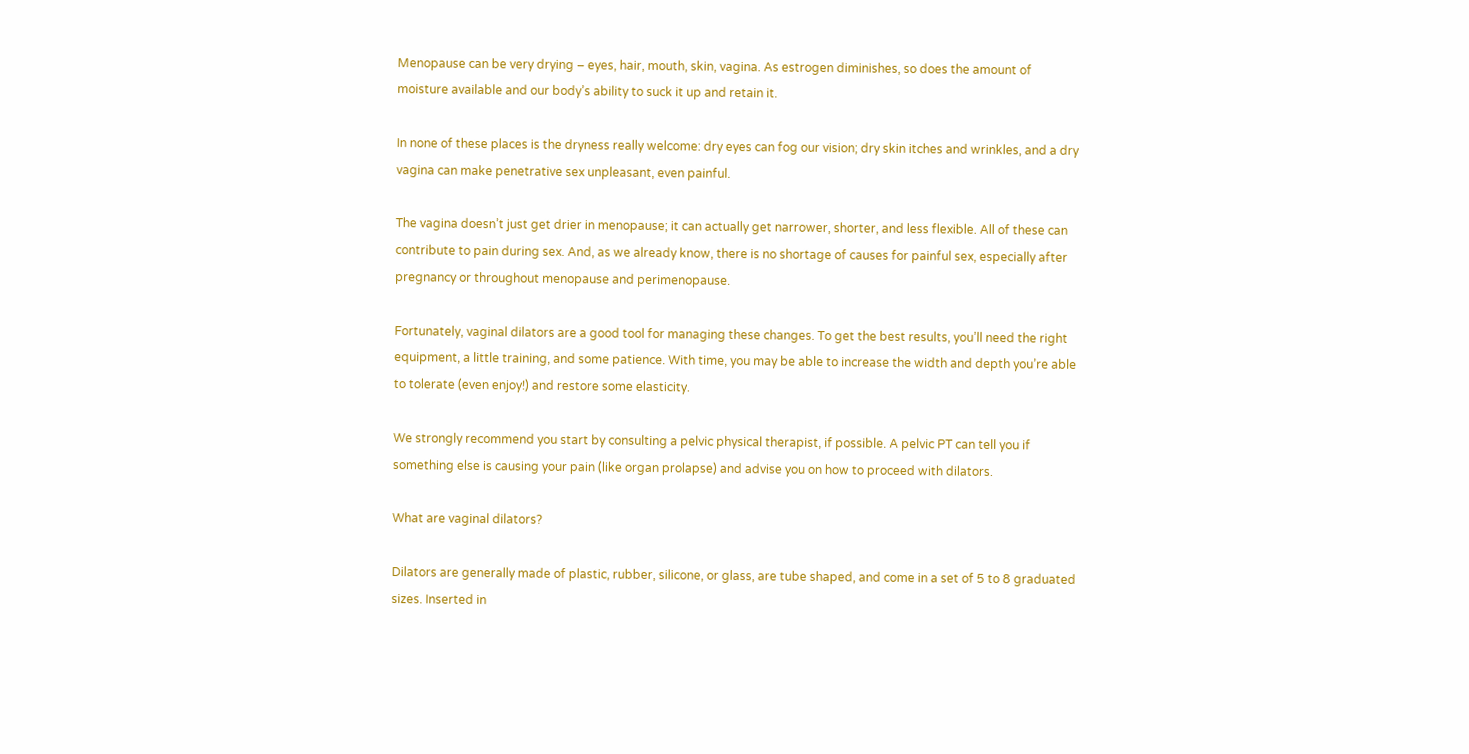Menopause can be very drying – eyes, hair, mouth, skin, vagina. As estrogen diminishes, so does the amount of moisture available and our body’s ability to suck it up and retain it.

In none of these places is the dryness really welcome: dry eyes can fog our vision; dry skin itches and wrinkles, and a dry vagina can make penetrative sex unpleasant, even painful.

The vagina doesn’t just get drier in menopause; it can actually get narrower, shorter, and less flexible. All of these can contribute to pain during sex. And, as we already know, there is no shortage of causes for painful sex, especially after pregnancy or throughout menopause and perimenopause.

Fortunately, vaginal dilators are a good tool for managing these changes. To get the best results, you’ll need the right equipment, a little training, and some patience. With time, you may be able to increase the width and depth you’re able to tolerate (even enjoy!) and restore some elasticity.

We strongly recommend you start by consulting a pelvic physical therapist, if possible. A pelvic PT can tell you if something else is causing your pain (like organ prolapse) and advise you on how to proceed with dilators.

What are vaginal dilators?

Dilators are generally made of plastic, rubber, silicone, or glass, are tube shaped, and come in a set of 5 to 8 graduated sizes. Inserted in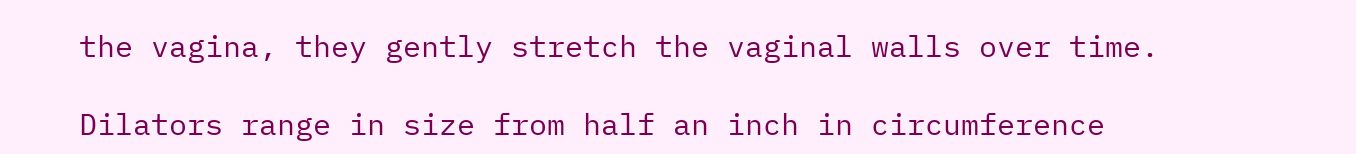the vagina, they gently stretch the vaginal walls over time.

Dilators range in size from half an inch in circumference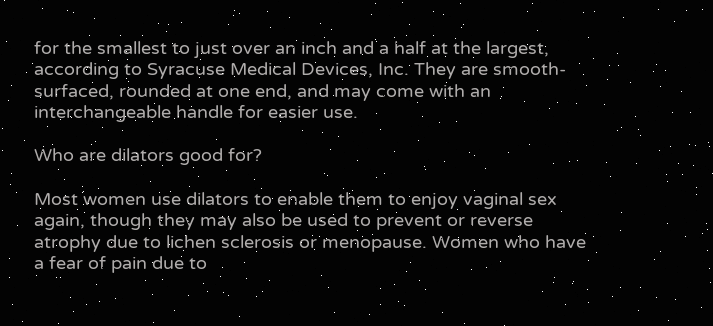for the smallest to just over an inch and a half at the largest, according to Syracuse Medical Devices, Inc. They are smooth-surfaced, rounded at one end, and may come with an interchangeable handle for easier use.

Who are dilators good for?

Most women use dilators to enable them to enjoy vaginal sex again, though they may also be used to prevent or reverse atrophy due to lichen sclerosis or menopause. Women who have a fear of pain due to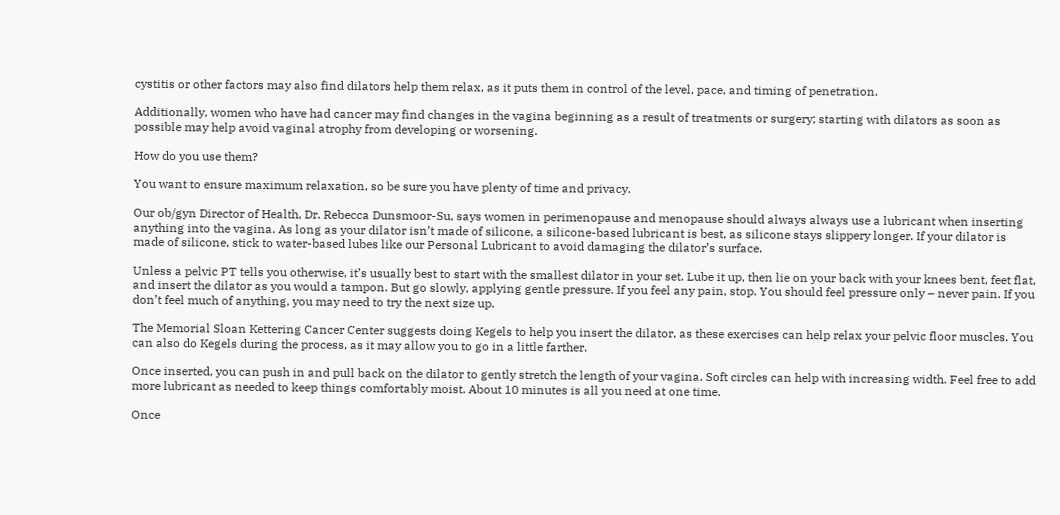cystitis or other factors may also find dilators help them relax, as it puts them in control of the level, pace, and timing of penetration.

Additionally, women who have had cancer may find changes in the vagina beginning as a result of treatments or surgery; starting with dilators as soon as possible may help avoid vaginal atrophy from developing or worsening.

How do you use them?

You want to ensure maximum relaxation, so be sure you have plenty of time and privacy.

Our ob/gyn Director of Health, Dr. Rebecca Dunsmoor-Su, says women in perimenopause and menopause should always always use a lubricant when inserting anything into the vagina. As long as your dilator isn’t made of silicone, a silicone-based lubricant is best, as silicone stays slippery longer. If your dilator is made of silicone, stick to water-based lubes like our Personal Lubricant to avoid damaging the dilator’s surface.

Unless a pelvic PT tells you otherwise, it’s usually best to start with the smallest dilator in your set. Lube it up, then lie on your back with your knees bent, feet flat, and insert the dilator as you would a tampon. But go slowly, applying gentle pressure. If you feel any pain, stop. You should feel pressure only – never pain. If you don’t feel much of anything, you may need to try the next size up.

The Memorial Sloan Kettering Cancer Center suggests doing Kegels to help you insert the dilator, as these exercises can help relax your pelvic floor muscles. You can also do Kegels during the process, as it may allow you to go in a little farther.

Once inserted, you can push in and pull back on the dilator to gently stretch the length of your vagina. Soft circles can help with increasing width. Feel free to add more lubricant as needed to keep things comfortably moist. About 10 minutes is all you need at one time.

Once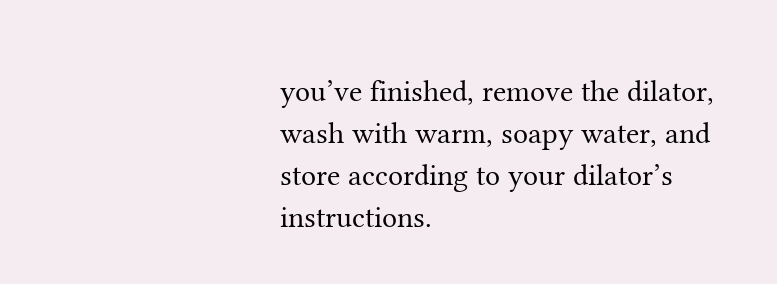you’ve finished, remove the dilator, wash with warm, soapy water, and store according to your dilator’s instructions.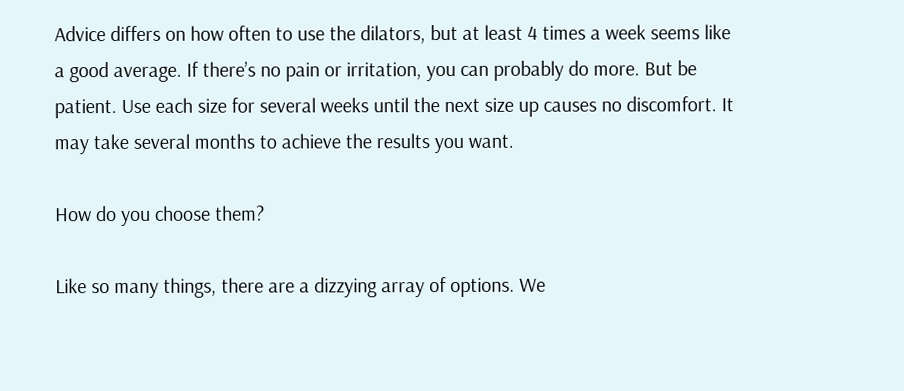Advice differs on how often to use the dilators, but at least 4 times a week seems like a good average. If there’s no pain or irritation, you can probably do more. But be patient. Use each size for several weeks until the next size up causes no discomfort. It may take several months to achieve the results you want.

How do you choose them?

Like so many things, there are a dizzying array of options. We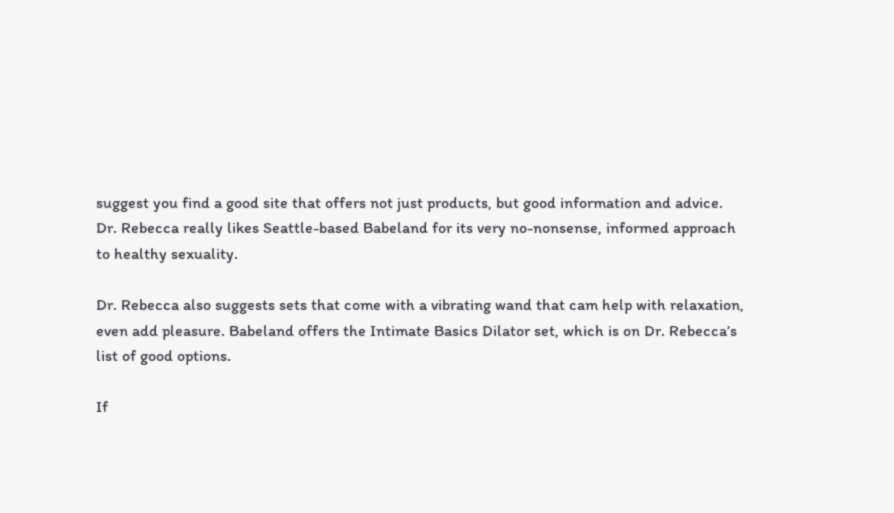suggest you find a good site that offers not just products, but good information and advice. Dr. Rebecca really likes Seattle-based Babeland for its very no-nonsense, informed approach to healthy sexuality.

Dr. Rebecca also suggests sets that come with a vibrating wand that cam help with relaxation, even add pleasure. Babeland offers the Intimate Basics Dilator set, which is on Dr. Rebecca’s list of good options.

If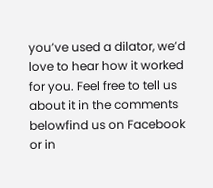you’ve used a dilator, we’d love to hear how it worked for you. Feel free to tell us about it in the comments belowfind us on Facebook or in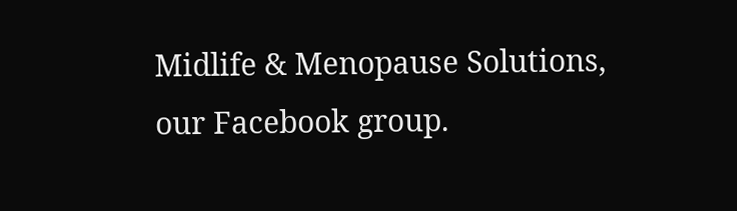Midlife & Menopause Solutions, our Facebook group.